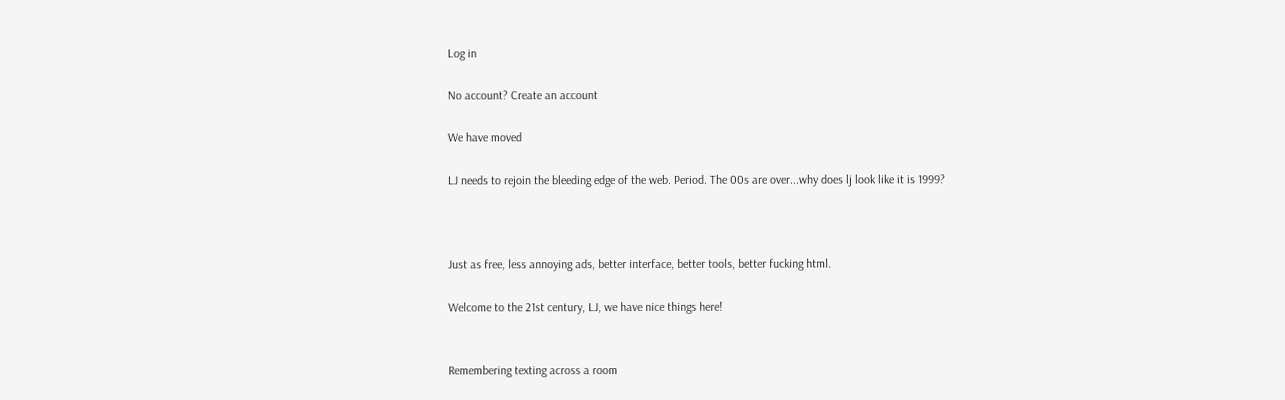Log in

No account? Create an account

We have moved

LJ needs to rejoin the bleeding edge of the web. Period. The 00s are over...why does lj look like it is 1999?



Just as free, less annoying ads, better interface, better tools, better fucking html.

Welcome to the 21st century, LJ, we have nice things here!


Remembering texting across a room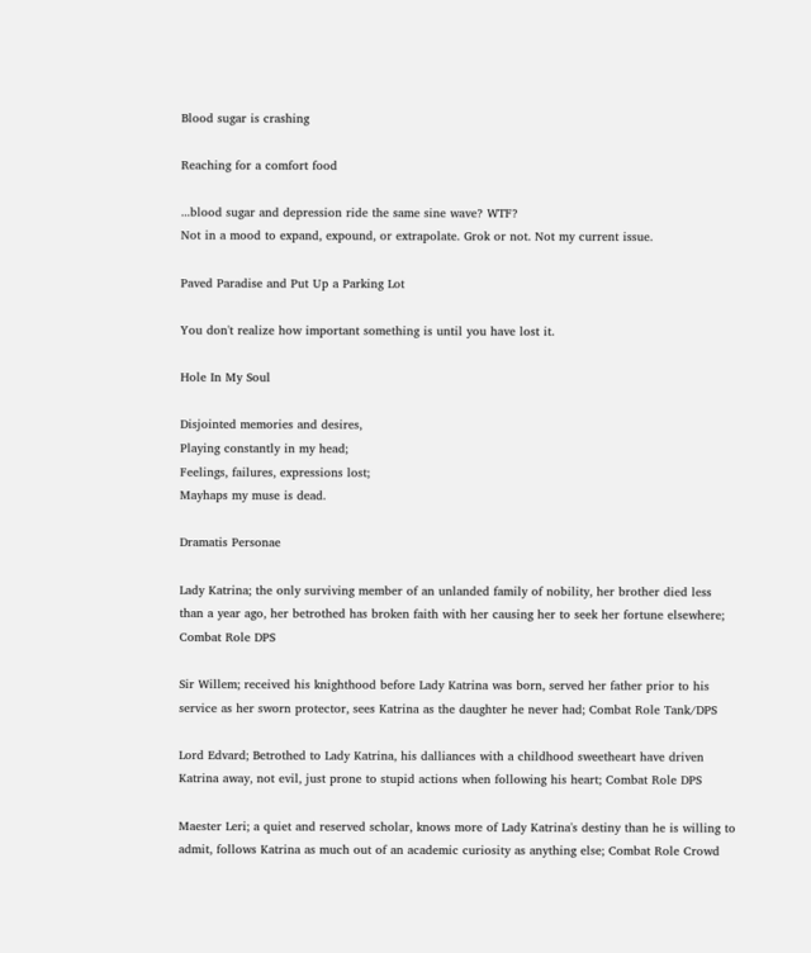Blood sugar is crashing

Reaching for a comfort food

...blood sugar and depression ride the same sine wave? WTF?
Not in a mood to expand, expound, or extrapolate. Grok or not. Not my current issue.

Paved Paradise and Put Up a Parking Lot

You don't realize how important something is until you have lost it.

Hole In My Soul

Disjointed memories and desires,
Playing constantly in my head;
Feelings, failures, expressions lost;
Mayhaps my muse is dead.

Dramatis Personae

Lady Katrina; the only surviving member of an unlanded family of nobility, her brother died less than a year ago, her betrothed has broken faith with her causing her to seek her fortune elsewhere; Combat Role DPS

Sir Willem; received his knighthood before Lady Katrina was born, served her father prior to his service as her sworn protector, sees Katrina as the daughter he never had; Combat Role Tank/DPS

Lord Edvard; Betrothed to Lady Katrina, his dalliances with a childhood sweetheart have driven Katrina away, not evil, just prone to stupid actions when following his heart; Combat Role DPS

Maester Leri; a quiet and reserved scholar, knows more of Lady Katrina's destiny than he is willing to admit, follows Katrina as much out of an academic curiosity as anything else; Combat Role Crowd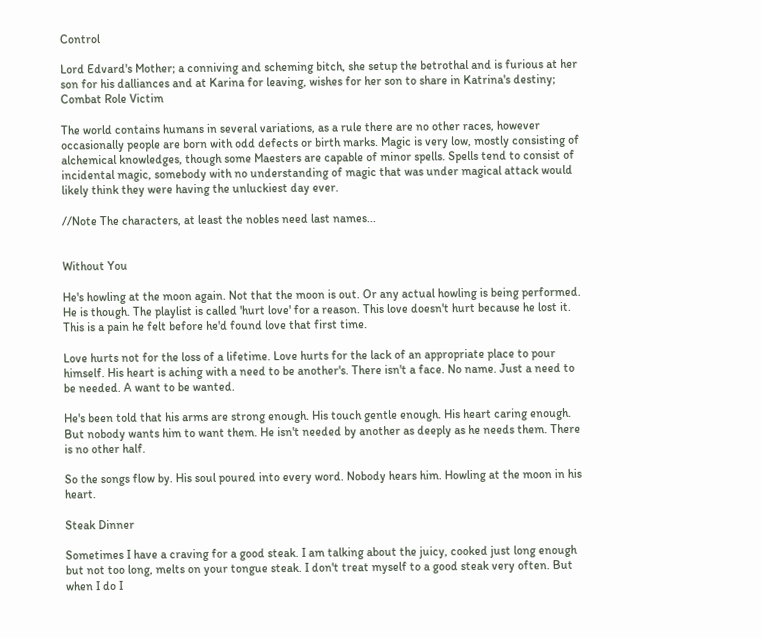Control

Lord Edvard's Mother; a conniving and scheming bitch, she setup the betrothal and is furious at her son for his dalliances and at Karina for leaving, wishes for her son to share in Katrina's destiny; Combat Role Victim

The world contains humans in several variations, as a rule there are no other races, however occasionally people are born with odd defects or birth marks. Magic is very low, mostly consisting of alchemical knowledges, though some Maesters are capable of minor spells. Spells tend to consist of incidental magic, somebody with no understanding of magic that was under magical attack would likely think they were having the unluckiest day ever.

//Note The characters, at least the nobles need last names...


Without You

He's howling at the moon again. Not that the moon is out. Or any actual howling is being performed. He is though. The playlist is called 'hurt love' for a reason. This love doesn't hurt because he lost it. This is a pain he felt before he'd found love that first time.

Love hurts not for the loss of a lifetime. Love hurts for the lack of an appropriate place to pour himself. His heart is aching with a need to be another's. There isn't a face. No name. Just a need to be needed. A want to be wanted.

He's been told that his arms are strong enough. His touch gentle enough. His heart caring enough. But nobody wants him to want them. He isn't needed by another as deeply as he needs them. There is no other half.

So the songs flow by. His soul poured into every word. Nobody hears him. Howling at the moon in his heart.

Steak Dinner

Sometimes I have a craving for a good steak. I am talking about the juicy, cooked just long enough but not too long, melts on your tongue steak. I don't treat myself to a good steak very often. But when I do I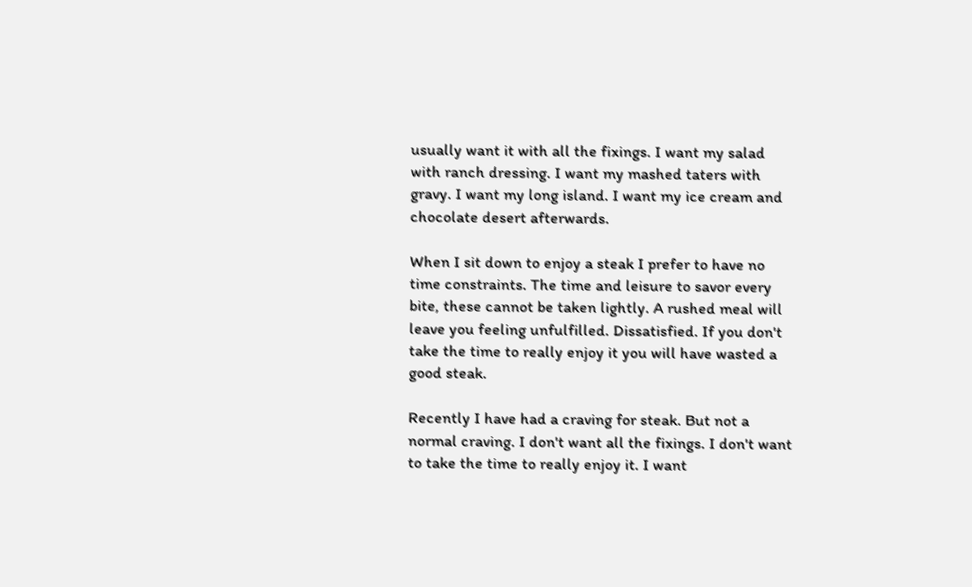usually want it with all the fixings. I want my salad with ranch dressing. I want my mashed taters with gravy. I want my long island. I want my ice cream and chocolate desert afterwards.

When I sit down to enjoy a steak I prefer to have no time constraints. The time and leisure to savor every bite, these cannot be taken lightly. A rushed meal will leave you feeling unfulfilled. Dissatisfied. If you don't take the time to really enjoy it you will have wasted a good steak.

Recently I have had a craving for steak. But not a normal craving. I don't want all the fixings. I don't want to take the time to really enjoy it. I want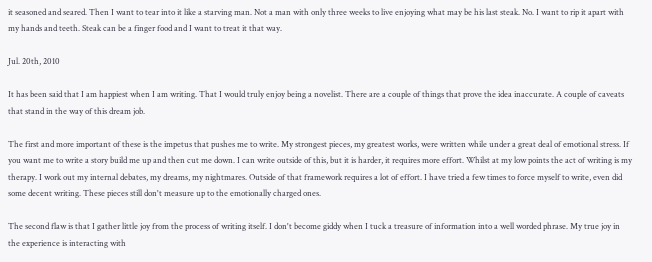it seasoned and seared. Then I want to tear into it like a starving man. Not a man with only three weeks to live enjoying what may be his last steak. No. I want to rip it apart with my hands and teeth. Steak can be a finger food and I want to treat it that way.

Jul. 20th, 2010

It has been said that I am happiest when I am writing. That I would truly enjoy being a novelist. There are a couple of things that prove the idea inaccurate. A couple of caveats that stand in the way of this dream job.

The first and more important of these is the impetus that pushes me to write. My strongest pieces, my greatest works, were written while under a great deal of emotional stress. If you want me to write a story build me up and then cut me down. I can write outside of this, but it is harder, it requires more effort. Whilst at my low points the act of writing is my therapy. I work out my internal debates, my dreams, my nightmares. Outside of that framework requires a lot of effort. I have tried a few times to force myself to write, even did some decent writing. These pieces still don't measure up to the emotionally charged ones.

The second flaw is that I gather little joy from the process of writing itself. I don't become giddy when I tuck a treasure of information into a well worded phrase. My true joy in the experience is interacting with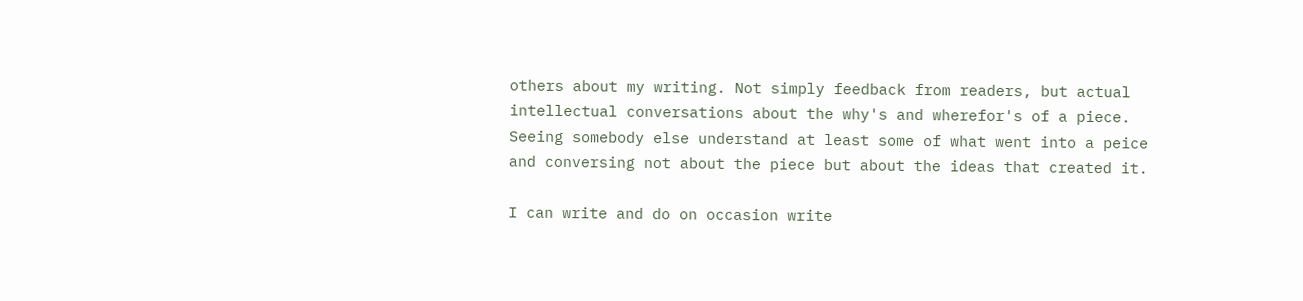others about my writing. Not simply feedback from readers, but actual intellectual conversations about the why's and wherefor's of a piece. Seeing somebody else understand at least some of what went into a peice and conversing not about the piece but about the ideas that created it.

I can write and do on occasion write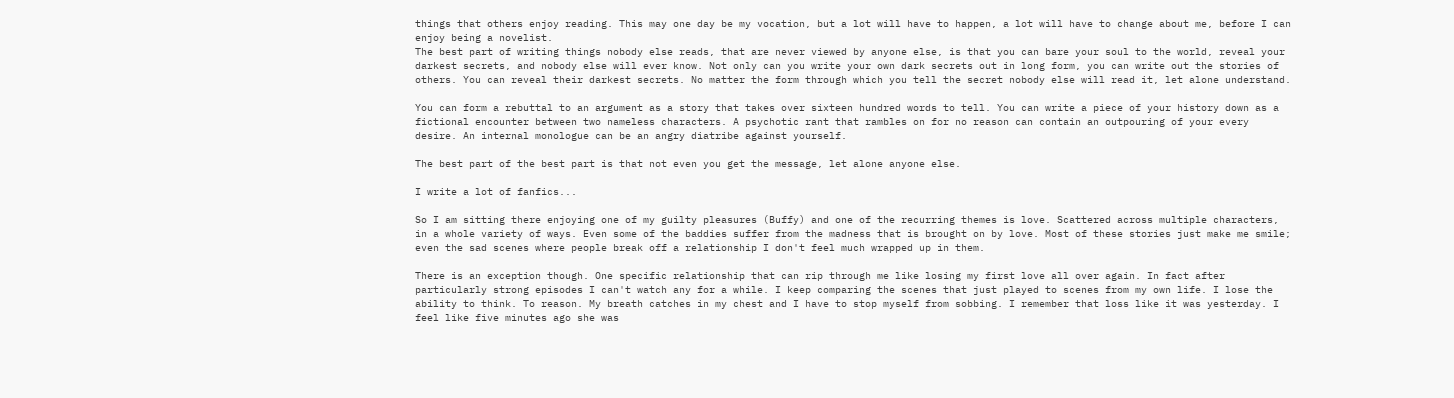things that others enjoy reading. This may one day be my vocation, but a lot will have to happen, a lot will have to change about me, before I can enjoy being a novelist.
The best part of writing things nobody else reads, that are never viewed by anyone else, is that you can bare your soul to the world, reveal your darkest secrets, and nobody else will ever know. Not only can you write your own dark secrets out in long form, you can write out the stories of others. You can reveal their darkest secrets. No matter the form through which you tell the secret nobody else will read it, let alone understand.

You can form a rebuttal to an argument as a story that takes over sixteen hundred words to tell. You can write a piece of your history down as a fictional encounter between two nameless characters. A psychotic rant that rambles on for no reason can contain an outpouring of your every desire. An internal monologue can be an angry diatribe against yourself.

The best part of the best part is that not even you get the message, let alone anyone else.

I write a lot of fanfics...

So I am sitting there enjoying one of my guilty pleasures (Buffy) and one of the recurring themes is love. Scattered across multiple characters, in a whole variety of ways. Even some of the baddies suffer from the madness that is brought on by love. Most of these stories just make me smile; even the sad scenes where people break off a relationship I don't feel much wrapped up in them.

There is an exception though. One specific relationship that can rip through me like losing my first love all over again. In fact after particularly strong episodes I can't watch any for a while. I keep comparing the scenes that just played to scenes from my own life. I lose the ability to think. To reason. My breath catches in my chest and I have to stop myself from sobbing. I remember that loss like it was yesterday. I feel like five minutes ago she was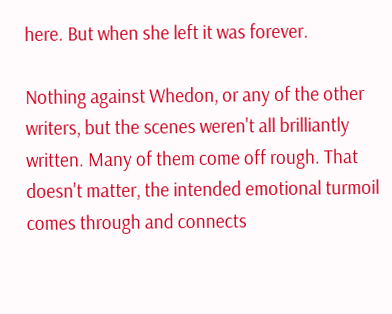here. But when she left it was forever.

Nothing against Whedon, or any of the other writers, but the scenes weren't all brilliantly written. Many of them come off rough. That doesn't matter, the intended emotional turmoil comes through and connects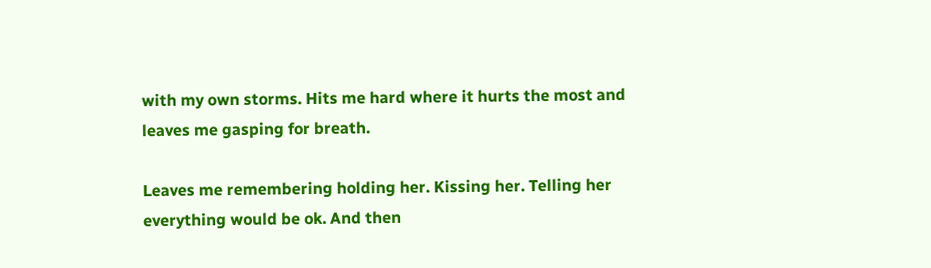with my own storms. Hits me hard where it hurts the most and leaves me gasping for breath.

Leaves me remembering holding her. Kissing her. Telling her everything would be ok. And then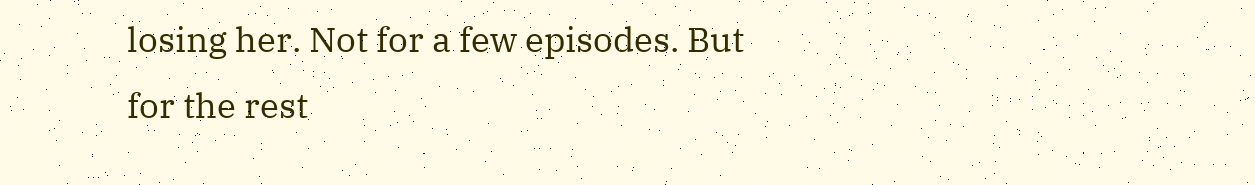losing her. Not for a few episodes. But for the rest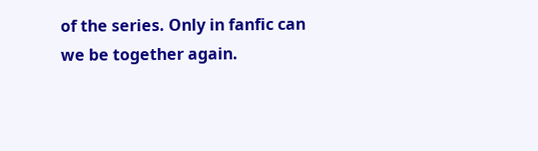of the series. Only in fanfic can we be together again.